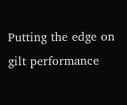Putting the edge on gilt performance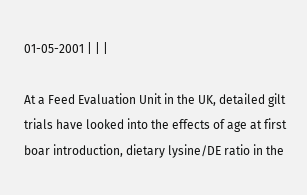01-05-2001 | | |

At a Feed Evaluation Unit in the UK, detailed gilt trials have looked into the effects of age at first boar introduction, dietary lysine/DE ratio in the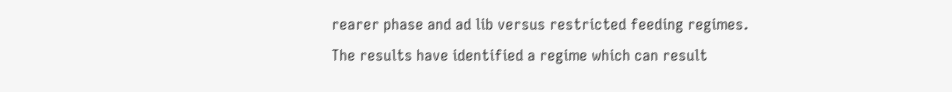rearer phase and ad lib versus restricted feeding regimes. The results have identified a regime which can result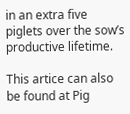in an extra five piglets over the sow’s productive lifetime.

This artice can also be found at Pig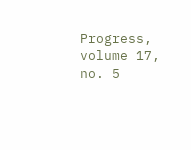Progress, volume 17, no. 5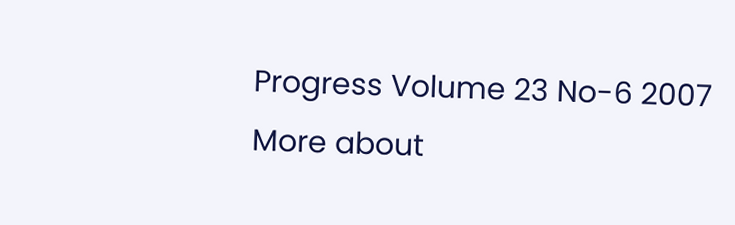Progress Volume 23 No-6 2007
More about